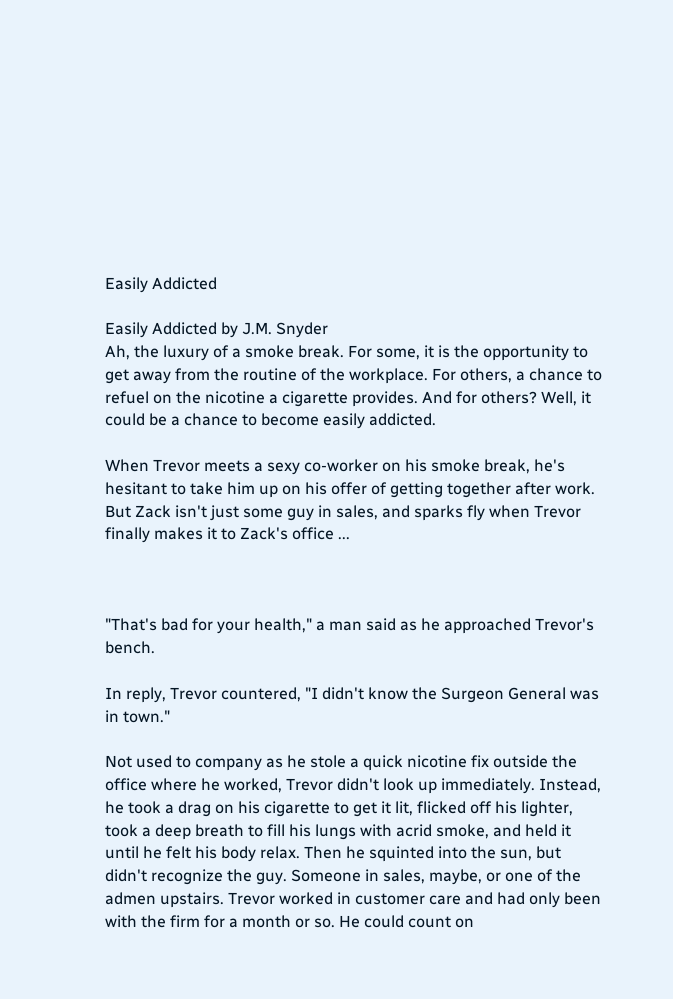Easily Addicted

Easily Addicted by J.M. Snyder
Ah, the luxury of a smoke break. For some, it is the opportunity to get away from the routine of the workplace. For others, a chance to refuel on the nicotine a cigarette provides. And for others? Well, it could be a chance to become easily addicted.

When Trevor meets a sexy co-worker on his smoke break, he's hesitant to take him up on his offer of getting together after work. But Zack isn't just some guy in sales, and sparks fly when Trevor finally makes it to Zack's office ...



"That's bad for your health," a man said as he approached Trevor's bench.

In reply, Trevor countered, "I didn't know the Surgeon General was in town."

Not used to company as he stole a quick nicotine fix outside the office where he worked, Trevor didn't look up immediately. Instead, he took a drag on his cigarette to get it lit, flicked off his lighter, took a deep breath to fill his lungs with acrid smoke, and held it until he felt his body relax. Then he squinted into the sun, but didn't recognize the guy. Someone in sales, maybe, or one of the admen upstairs. Trevor worked in customer care and had only been with the firm for a month or so. He could count on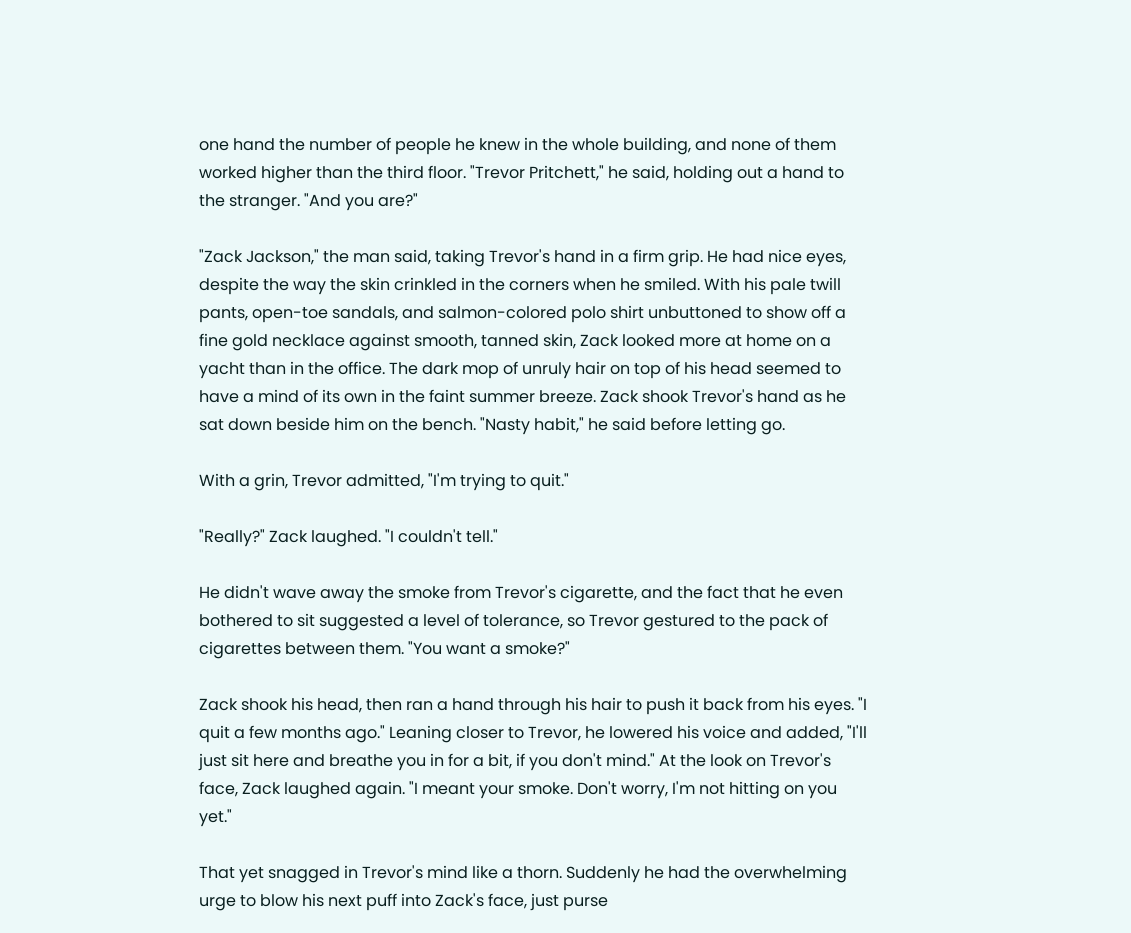one hand the number of people he knew in the whole building, and none of them worked higher than the third floor. "Trevor Pritchett," he said, holding out a hand to the stranger. "And you are?"

"Zack Jackson," the man said, taking Trevor's hand in a firm grip. He had nice eyes, despite the way the skin crinkled in the corners when he smiled. With his pale twill pants, open-toe sandals, and salmon-colored polo shirt unbuttoned to show off a fine gold necklace against smooth, tanned skin, Zack looked more at home on a yacht than in the office. The dark mop of unruly hair on top of his head seemed to have a mind of its own in the faint summer breeze. Zack shook Trevor's hand as he sat down beside him on the bench. "Nasty habit," he said before letting go.

With a grin, Trevor admitted, "I'm trying to quit."

"Really?" Zack laughed. "I couldn't tell."

He didn't wave away the smoke from Trevor's cigarette, and the fact that he even bothered to sit suggested a level of tolerance, so Trevor gestured to the pack of cigarettes between them. "You want a smoke?"

Zack shook his head, then ran a hand through his hair to push it back from his eyes. "I quit a few months ago." Leaning closer to Trevor, he lowered his voice and added, "I'll just sit here and breathe you in for a bit, if you don't mind." At the look on Trevor's face, Zack laughed again. "I meant your smoke. Don't worry, I'm not hitting on you yet."

That yet snagged in Trevor's mind like a thorn. Suddenly he had the overwhelming urge to blow his next puff into Zack's face, just purse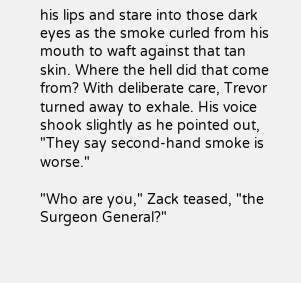his lips and stare into those dark eyes as the smoke curled from his mouth to waft against that tan skin. Where the hell did that come from? With deliberate care, Trevor turned away to exhale. His voice shook slightly as he pointed out, "They say second-hand smoke is worse."

"Who are you," Zack teased, "the Surgeon General?"